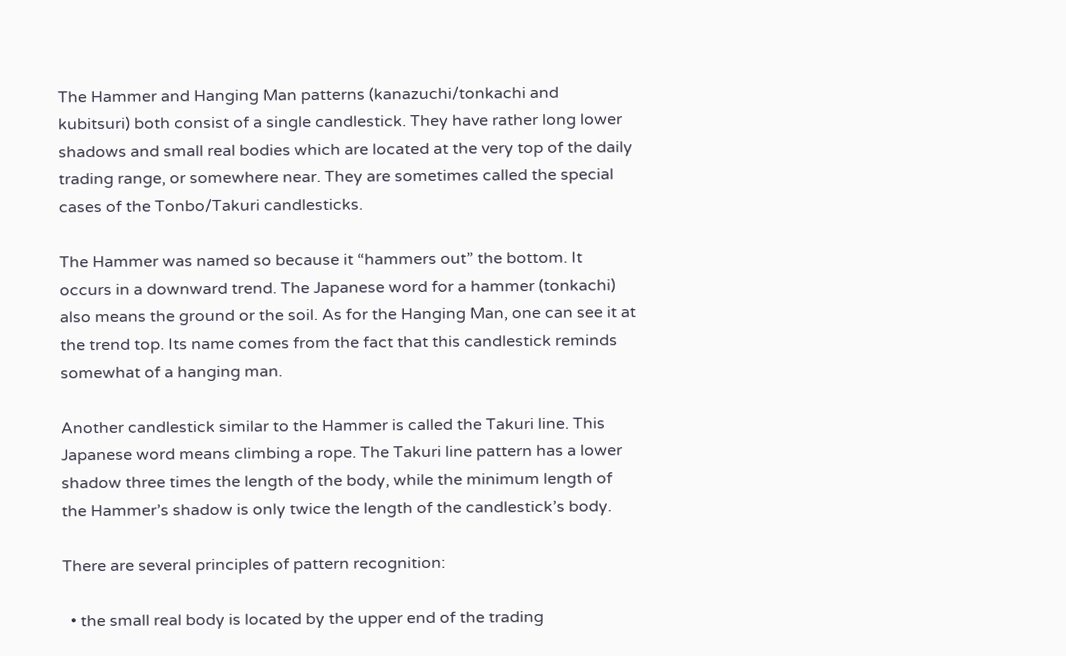The Hammer and Hanging Man patterns (kanazuchi/tonkachi and kubitsuri) both consist of a single candlestick. They have rather long lower shadows and small real bodies which are located at the very top of the daily trading range, or somewhere near. They are sometimes called the special cases of the Tonbo/Takuri candlesticks.

The Hammer was named so because it “hammers out” the bottom. It occurs in a downward trend. The Japanese word for a hammer (tonkachi) also means the ground or the soil. As for the Hanging Man, one can see it at the trend top. Its name comes from the fact that this candlestick reminds somewhat of a hanging man.

Another candlestick similar to the Hammer is called the Takuri line. This Japanese word means climbing a rope. The Takuri line pattern has a lower shadow three times the length of the body, while the minimum length of the Hammer’s shadow is only twice the length of the candlestick’s body.

There are several principles of pattern recognition:

  • the small real body is located by the upper end of the trading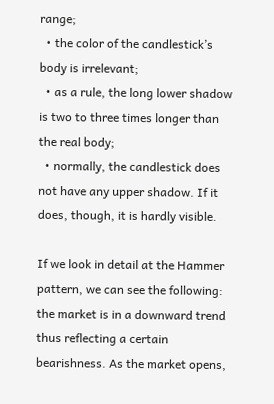range;
  • the color of the candlestick’s body is irrelevant;
  • as a rule, the long lower shadow is two to three times longer than the real body;
  • normally, the candlestick does not have any upper shadow. If it does, though, it is hardly visible.

If we look in detail at the Hammer pattern, we can see the following: the market is in a downward trend thus reflecting a certain bearishness. As the market opens,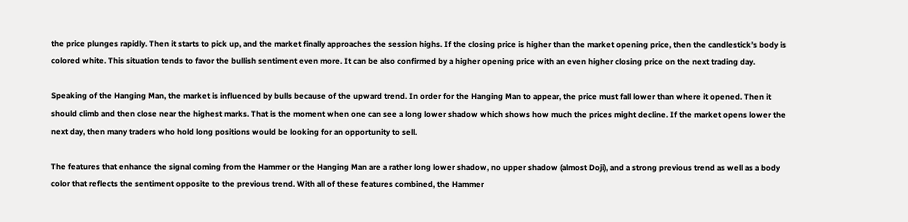the price plunges rapidly. Then it starts to pick up, and the market finally approaches the session highs. If the closing price is higher than the market opening price, then the candlestick’s body is colored white. This situation tends to favor the bullish sentiment even more. It can be also confirmed by a higher opening price with an even higher closing price on the next trading day.

Speaking of the Hanging Man, the market is influenced by bulls because of the upward trend. In order for the Hanging Man to appear, the price must fall lower than where it opened. Then it should climb and then close near the highest marks. That is the moment when one can see a long lower shadow which shows how much the prices might decline. If the market opens lower the next day, then many traders who hold long positions would be looking for an opportunity to sell.

The features that enhance the signal coming from the Hammer or the Hanging Man are a rather long lower shadow, no upper shadow (almost Doji), and a strong previous trend as well as a body color that reflects the sentiment opposite to the previous trend. With all of these features combined, the Hammer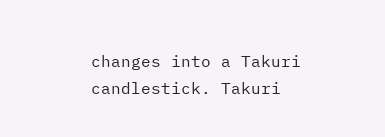changes into a Takuri candlestick. Takuri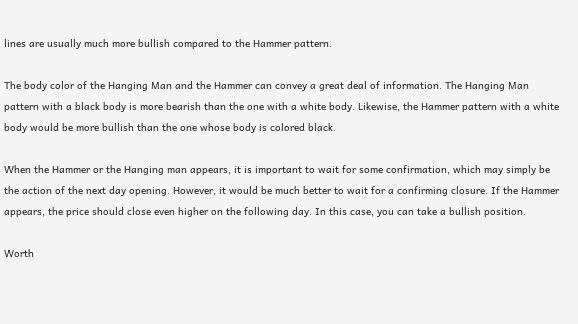lines are usually much more bullish compared to the Hammer pattern.

The body color of the Hanging Man and the Hammer can convey a great deal of information. The Hanging Man pattern with a black body is more bearish than the one with a white body. Likewise, the Hammer pattern with a white body would be more bullish than the one whose body is colored black.

When the Hammer or the Hanging man appears, it is important to wait for some confirmation, which may simply be the action of the next day opening. However, it would be much better to wait for a confirming closure. If the Hammer appears, the price should close even higher on the following day. In this case, you can take a bullish position.

Worth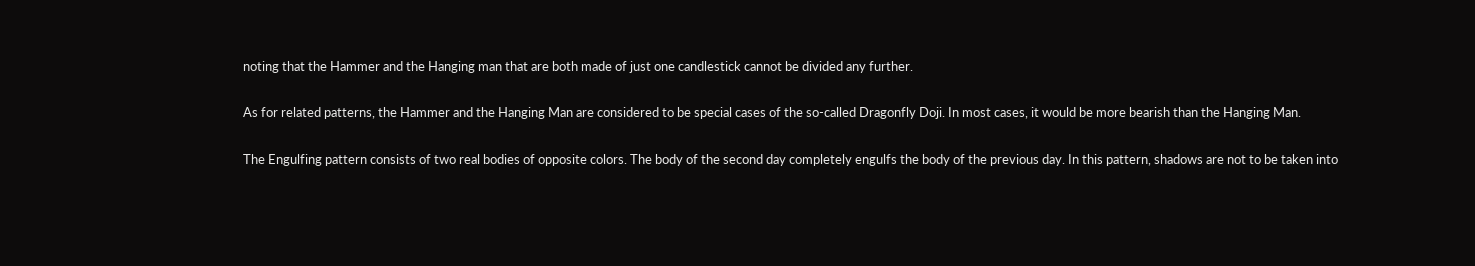noting that the Hammer and the Hanging man that are both made of just one candlestick cannot be divided any further.

As for related patterns, the Hammer and the Hanging Man are considered to be special cases of the so-called Dragonfly Doji. In most cases, it would be more bearish than the Hanging Man.

The Engulfing pattern consists of two real bodies of opposite colors. The body of the second day completely engulfs the body of the previous day. In this pattern, shadows are not to be taken into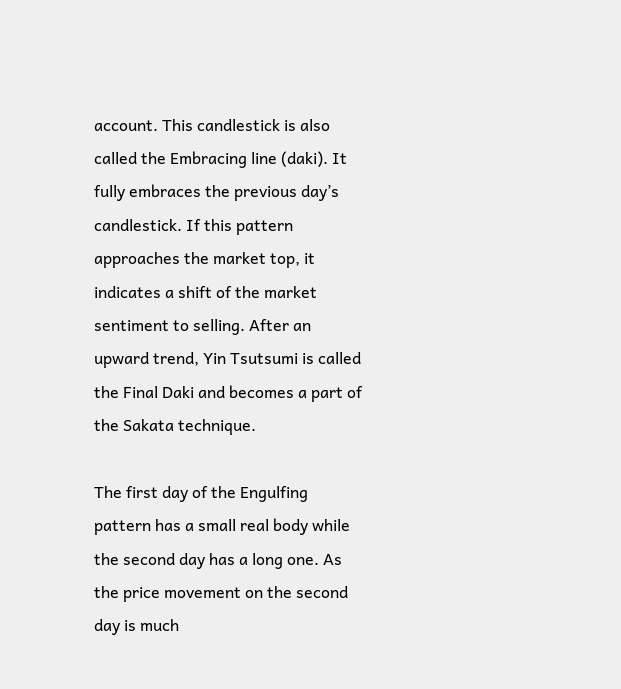account. This candlestick is also called the Embracing line (daki). It fully embraces the previous day’s candlestick. If this pattern approaches the market top, it indicates a shift of the market sentiment to selling. After an upward trend, Yin Tsutsumi is called the Final Daki and becomes a part of the Sakata technique.

The first day of the Engulfing pattern has a small real body while the second day has a long one. As the price movement on the second day is much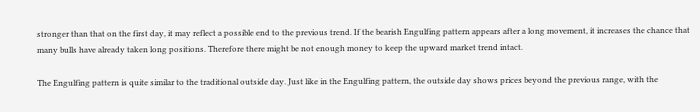stronger than that on the first day, it may reflect a possible end to the previous trend. If the bearish Engulfing pattern appears after a long movement, it increases the chance that many bulls have already taken long positions. Therefore there might be not enough money to keep the upward market trend intact.

The Engulfing pattern is quite similar to the traditional outside day. Just like in the Engulfing pattern, the outside day shows prices beyond the previous range, with the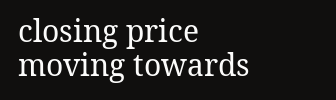closing price moving towards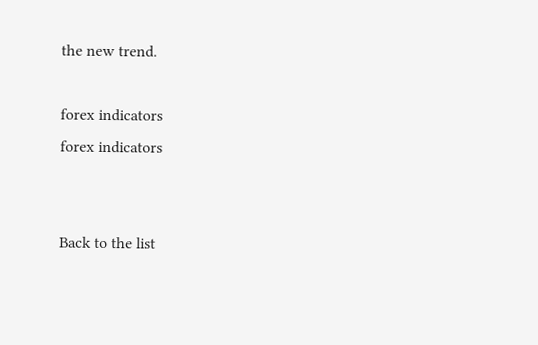the new trend.

forex indicators
forex indicators


Back to the list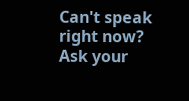Can't speak right now?
Ask your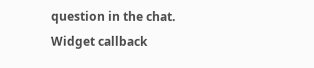question in the chat.
Widget callback